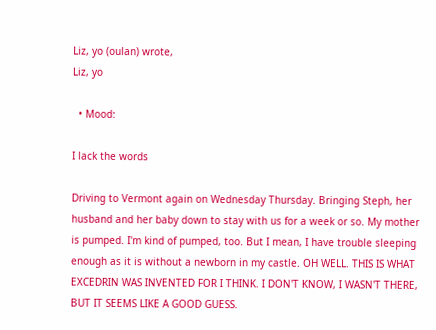Liz, yo (oulan) wrote,
Liz, yo

  • Mood:

I lack the words

Driving to Vermont again on Wednesday Thursday. Bringing Steph, her husband and her baby down to stay with us for a week or so. My mother is pumped. I'm kind of pumped, too. But I mean, I have trouble sleeping enough as it is without a newborn in my castle. OH WELL. THIS IS WHAT EXCEDRIN WAS INVENTED FOR I THINK. I DON'T KNOW, I WASN'T THERE, BUT IT SEEMS LIKE A GOOD GUESS.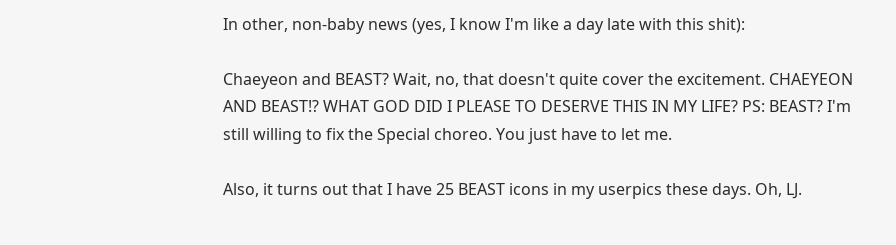In other, non-baby news (yes, I know I'm like a day late with this shit):

Chaeyeon and BEAST? Wait, no, that doesn't quite cover the excitement. CHAEYEON AND BEAST!? WHAT GOD DID I PLEASE TO DESERVE THIS IN MY LIFE? PS: BEAST? I'm still willing to fix the Special choreo. You just have to let me.

Also, it turns out that I have 25 BEAST icons in my userpics these days. Oh, LJ.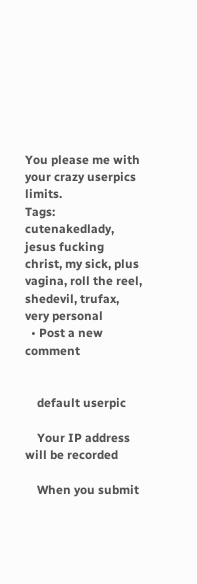You please me with your crazy userpics limits.
Tags: cutenakedlady, jesus fucking christ, my sick, plus vagina, roll the reel, shedevil, trufax, very personal
  • Post a new comment


    default userpic

    Your IP address will be recorded

    When you submit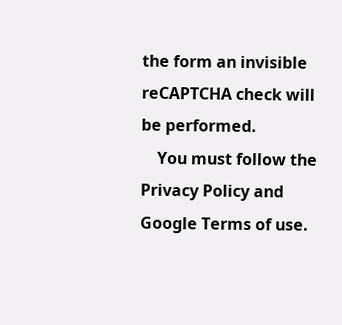the form an invisible reCAPTCHA check will be performed.
    You must follow the Privacy Policy and Google Terms of use.